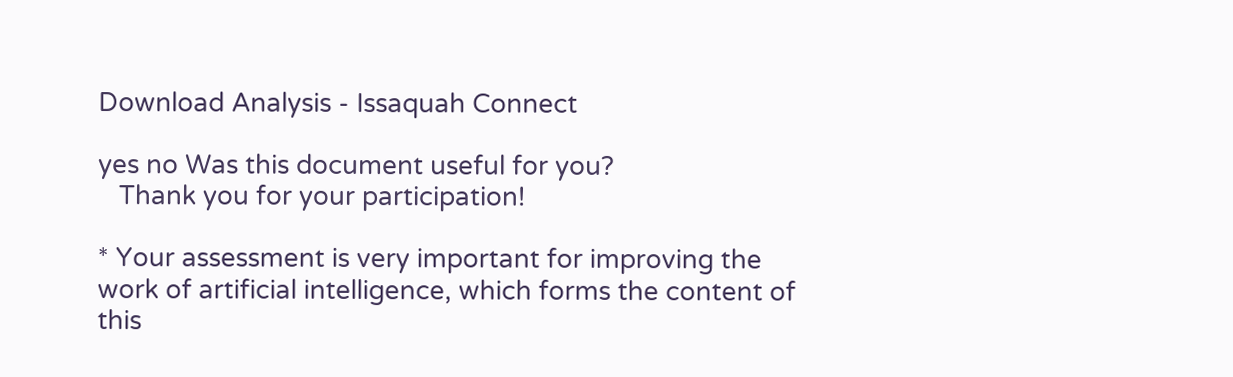Download Analysis - Issaquah Connect

yes no Was this document useful for you?
   Thank you for your participation!

* Your assessment is very important for improving the work of artificial intelligence, which forms the content of this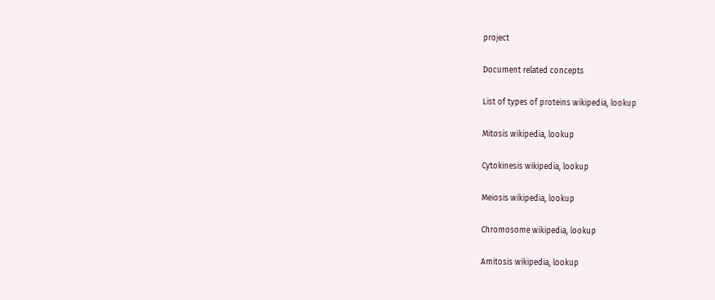project

Document related concepts

List of types of proteins wikipedia, lookup

Mitosis wikipedia, lookup

Cytokinesis wikipedia, lookup

Meiosis wikipedia, lookup

Chromosome wikipedia, lookup

Amitosis wikipedia, lookup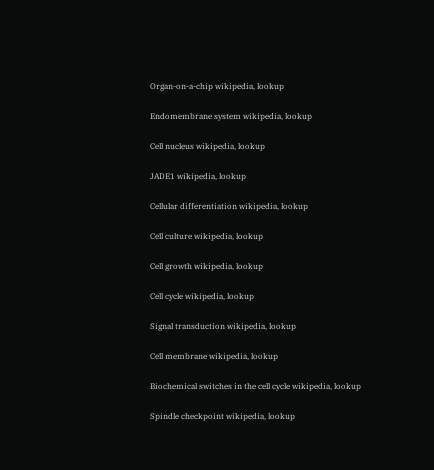Organ-on-a-chip wikipedia, lookup

Endomembrane system wikipedia, lookup

Cell nucleus wikipedia, lookup

JADE1 wikipedia, lookup

Cellular differentiation wikipedia, lookup

Cell culture wikipedia, lookup

Cell growth wikipedia, lookup

Cell cycle wikipedia, lookup

Signal transduction wikipedia, lookup

Cell membrane wikipedia, lookup

Biochemical switches in the cell cycle wikipedia, lookup

Spindle checkpoint wikipedia, lookup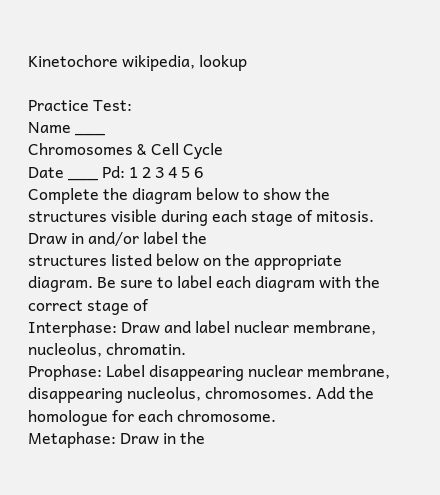Kinetochore wikipedia, lookup

Practice Test:
Name ___
Chromosomes & Cell Cycle
Date ___ Pd: 1 2 3 4 5 6
Complete the diagram below to show the structures visible during each stage of mitosis. Draw in and/or label the
structures listed below on the appropriate diagram. Be sure to label each diagram with the correct stage of
Interphase: Draw and label nuclear membrane, nucleolus, chromatin.
Prophase: Label disappearing nuclear membrane, disappearing nucleolus, chromosomes. Add the
homologue for each chromosome.
Metaphase: Draw in the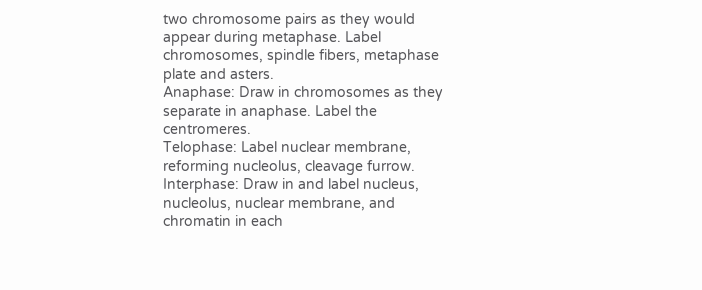two chromosome pairs as they would appear during metaphase. Label
chromosomes, spindle fibers, metaphase plate and asters.
Anaphase: Draw in chromosomes as they separate in anaphase. Label the centromeres.
Telophase: Label nuclear membrane, reforming nucleolus, cleavage furrow.
Interphase: Draw in and label nucleus, nucleolus, nuclear membrane, and chromatin in each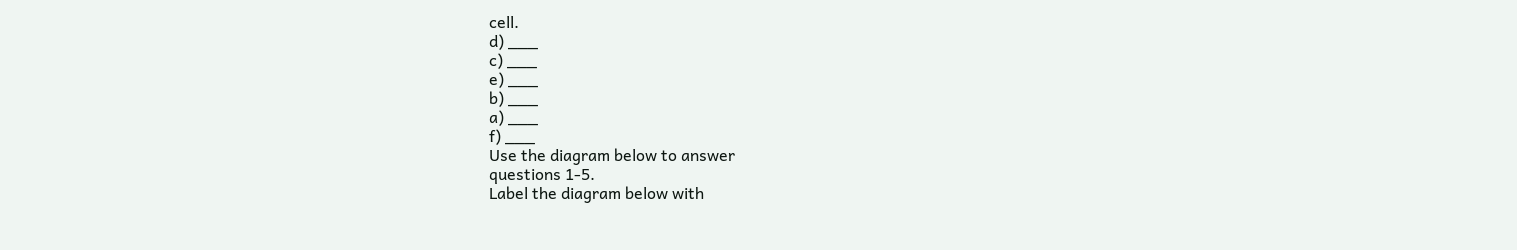cell.
d) ___
c) ___
e) ___
b) ___
a) ___
f) ___
Use the diagram below to answer
questions 1-5.
Label the diagram below with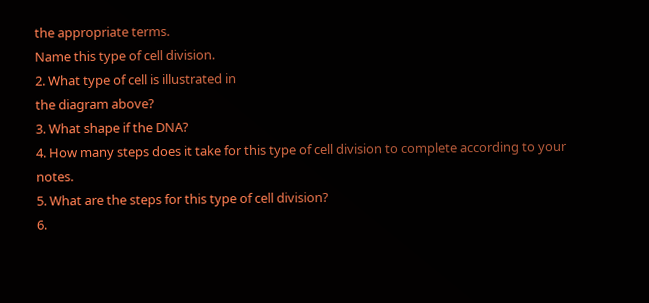the appropriate terms.
Name this type of cell division.
2. What type of cell is illustrated in
the diagram above?
3. What shape if the DNA?
4. How many steps does it take for this type of cell division to complete according to your notes.
5. What are the steps for this type of cell division?
6.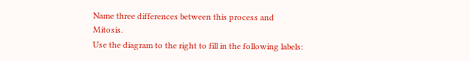Name three differences between this process and Mitosis.
Use the diagram to the right to fill in the following labels: